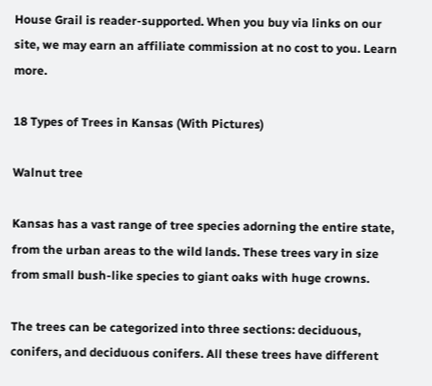House Grail is reader-supported. When you buy via links on our site, we may earn an affiliate commission at no cost to you. Learn more.

18 Types of Trees in Kansas (With Pictures)

Walnut tree

Kansas has a vast range of tree species adorning the entire state, from the urban areas to the wild lands. These trees vary in size from small bush-like species to giant oaks with huge crowns.

The trees can be categorized into three sections: deciduous, conifers, and deciduous conifers. All these trees have different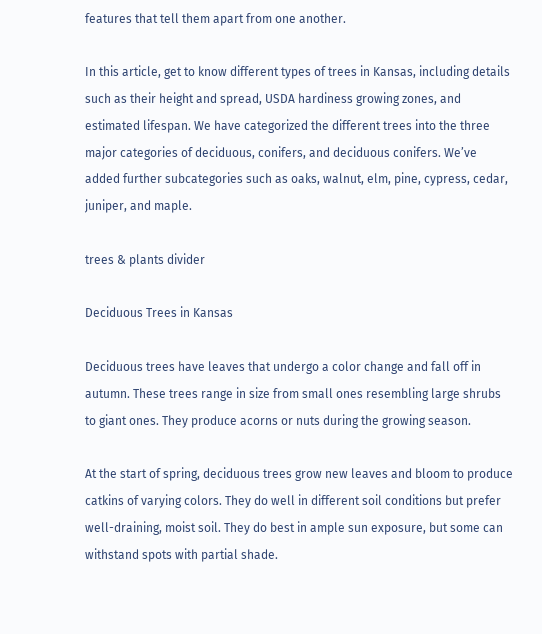features that tell them apart from one another.

In this article, get to know different types of trees in Kansas, including details such as their height and spread, USDA hardiness growing zones, and estimated lifespan. We have categorized the different trees into the three major categories of deciduous, conifers, and deciduous conifers. We’ve added further subcategories such as oaks, walnut, elm, pine, cypress, cedar, juniper, and maple.

trees & plants divider

Deciduous Trees in Kansas

Deciduous trees have leaves that undergo a color change and fall off in autumn. These trees range in size from small ones resembling large shrubs to giant ones. They produce acorns or nuts during the growing season.

At the start of spring, deciduous trees grow new leaves and bloom to produce catkins of varying colors. They do well in different soil conditions but prefer well-draining, moist soil. They do best in ample sun exposure, but some can withstand spots with partial shade.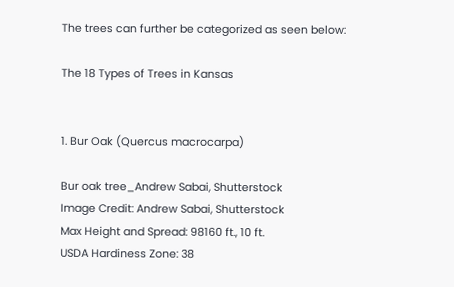The trees can further be categorized as seen below:

The 18 Types of Trees in Kansas


1. Bur Oak (Quercus macrocarpa)

Bur oak tree_Andrew Sabai, Shutterstock
Image Credit: Andrew Sabai, Shutterstock
Max Height and Spread: 98160 ft., 10 ft.
USDA Hardiness Zone: 38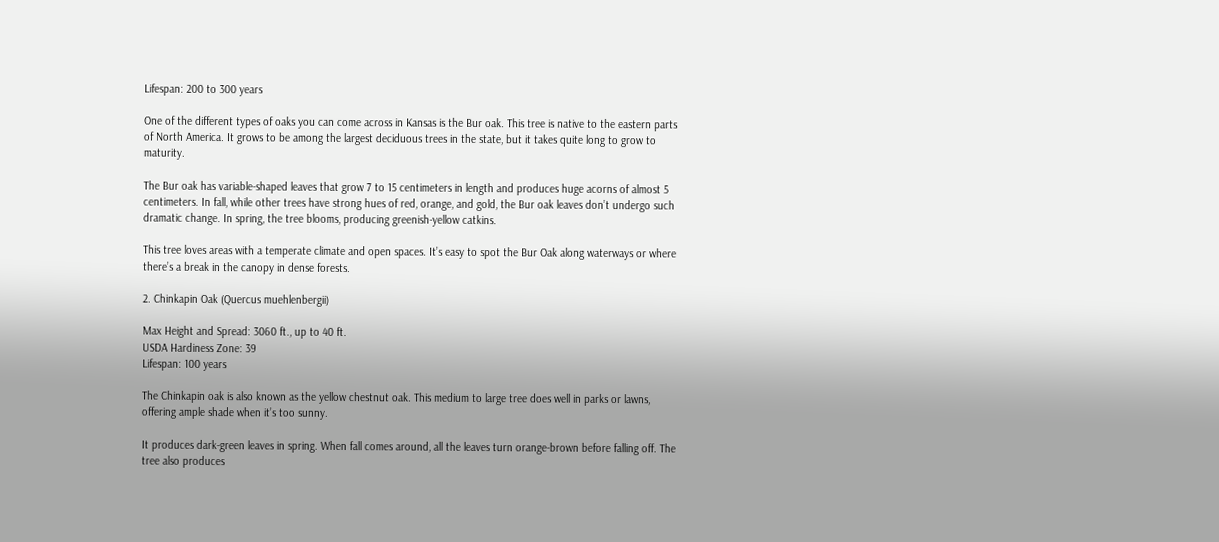Lifespan: 200 to 300 years

One of the different types of oaks you can come across in Kansas is the Bur oak. This tree is native to the eastern parts of North America. It grows to be among the largest deciduous trees in the state, but it takes quite long to grow to maturity.

The Bur oak has variable-shaped leaves that grow 7 to 15 centimeters in length and produces huge acorns of almost 5 centimeters. In fall, while other trees have strong hues of red, orange, and gold, the Bur oak leaves don’t undergo such dramatic change. In spring, the tree blooms, producing greenish-yellow catkins.

This tree loves areas with a temperate climate and open spaces. It’s easy to spot the Bur Oak along waterways or where there’s a break in the canopy in dense forests.

2. Chinkapin Oak (Quercus muehlenbergii)

Max Height and Spread: 3060 ft., up to 40 ft.
USDA Hardiness Zone: 39
Lifespan: 100 years

The Chinkapin oak is also known as the yellow chestnut oak. This medium to large tree does well in parks or lawns, offering ample shade when it’s too sunny.

It produces dark-green leaves in spring. When fall comes around, all the leaves turn orange-brown before falling off. The tree also produces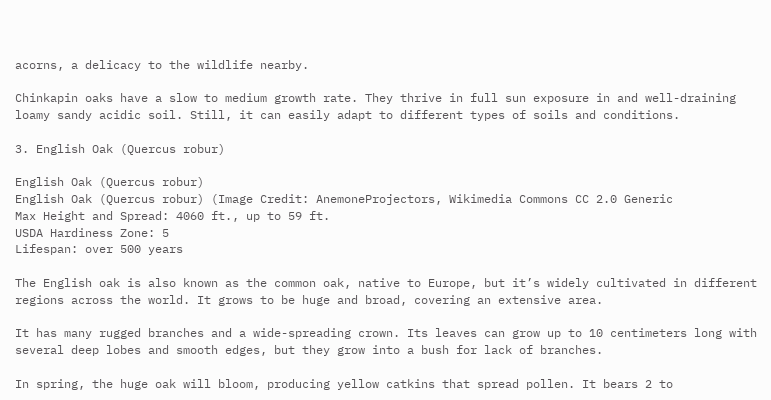acorns, a delicacy to the wildlife nearby.

Chinkapin oaks have a slow to medium growth rate. They thrive in full sun exposure in and well-draining loamy sandy acidic soil. Still, it can easily adapt to different types of soils and conditions.

3. English Oak (Quercus robur)

English Oak (Quercus robur)
English Oak (Quercus robur) (Image Credit: AnemoneProjectors, Wikimedia Commons CC 2.0 Generic
Max Height and Spread: 4060 ft., up to 59 ft.
USDA Hardiness Zone: 5
Lifespan: over 500 years

The English oak is also known as the common oak, native to Europe, but it’s widely cultivated in different regions across the world. It grows to be huge and broad, covering an extensive area.

It has many rugged branches and a wide-spreading crown. Its leaves can grow up to 10 centimeters long with several deep lobes and smooth edges, but they grow into a bush for lack of branches.

In spring, the huge oak will bloom, producing yellow catkins that spread pollen. It bears 2 to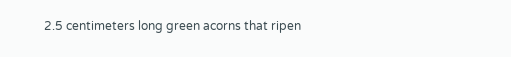2.5 centimeters long green acorns that ripen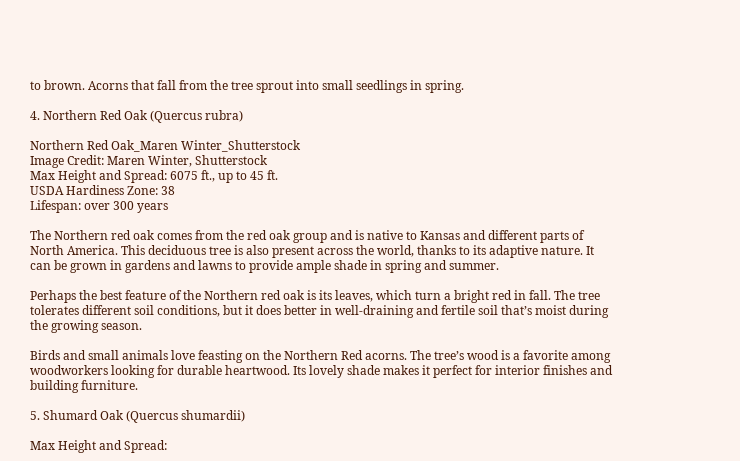to brown. Acorns that fall from the tree sprout into small seedlings in spring.

4. Northern Red Oak (Quercus rubra)

Northern Red Oak_Maren Winter_Shutterstock
Image Credit: Maren Winter, Shutterstock
Max Height and Spread: 6075 ft., up to 45 ft.
USDA Hardiness Zone: 38
Lifespan: over 300 years

The Northern red oak comes from the red oak group and is native to Kansas and different parts of North America. This deciduous tree is also present across the world, thanks to its adaptive nature. It can be grown in gardens and lawns to provide ample shade in spring and summer.

Perhaps the best feature of the Northern red oak is its leaves, which turn a bright red in fall. The tree tolerates different soil conditions, but it does better in well-draining and fertile soil that’s moist during the growing season.

Birds and small animals love feasting on the Northern Red acorns. The tree’s wood is a favorite among woodworkers looking for durable heartwood. Its lovely shade makes it perfect for interior finishes and building furniture.

5. Shumard Oak (Quercus shumardii)

Max Height and Spread: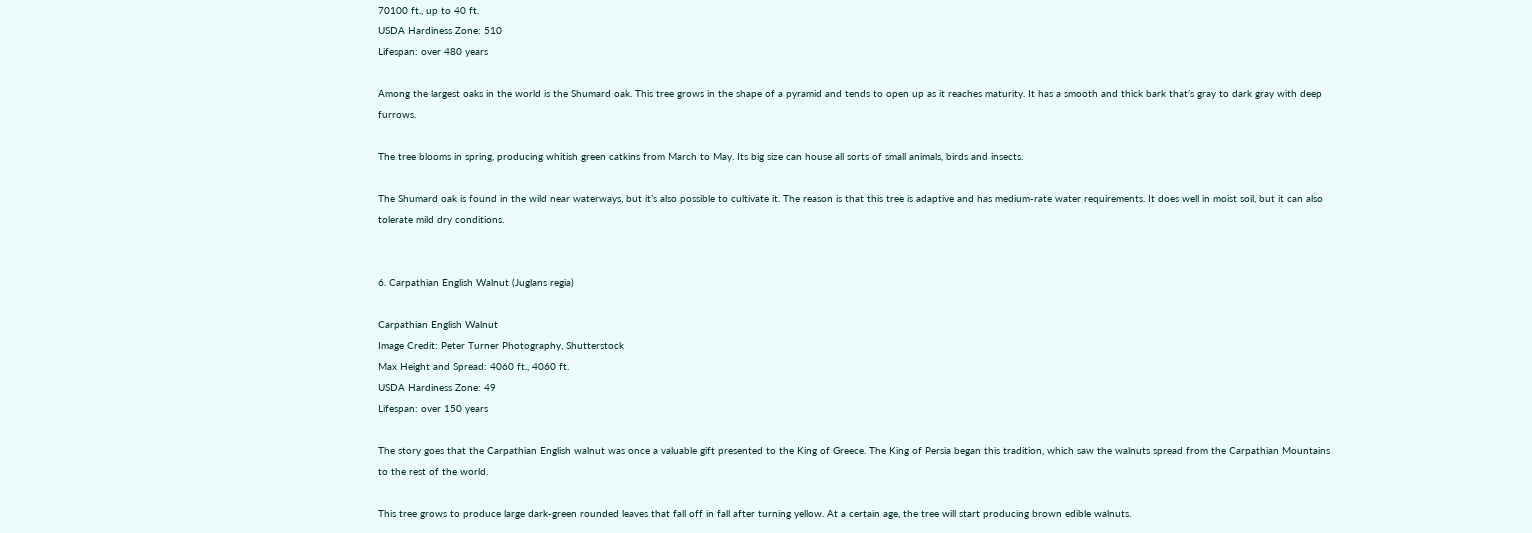70100 ft., up to 40 ft.
USDA Hardiness Zone: 510
Lifespan: over 480 years

Among the largest oaks in the world is the Shumard oak. This tree grows in the shape of a pyramid and tends to open up as it reaches maturity. It has a smooth and thick bark that’s gray to dark gray with deep furrows.

The tree blooms in spring, producing whitish green catkins from March to May. Its big size can house all sorts of small animals, birds and insects.

The Shumard oak is found in the wild near waterways, but it’s also possible to cultivate it. The reason is that this tree is adaptive and has medium-rate water requirements. It does well in moist soil, but it can also tolerate mild dry conditions.


6. Carpathian English Walnut (Juglans regia)

Carpathian English Walnut
Image Credit: Peter Turner Photography, Shutterstock
Max Height and Spread: 4060 ft., 4060 ft.
USDA Hardiness Zone: 49
Lifespan: over 150 years

The story goes that the Carpathian English walnut was once a valuable gift presented to the King of Greece. The King of Persia began this tradition, which saw the walnuts spread from the Carpathian Mountains to the rest of the world.

This tree grows to produce large dark-green rounded leaves that fall off in fall after turning yellow. At a certain age, the tree will start producing brown edible walnuts.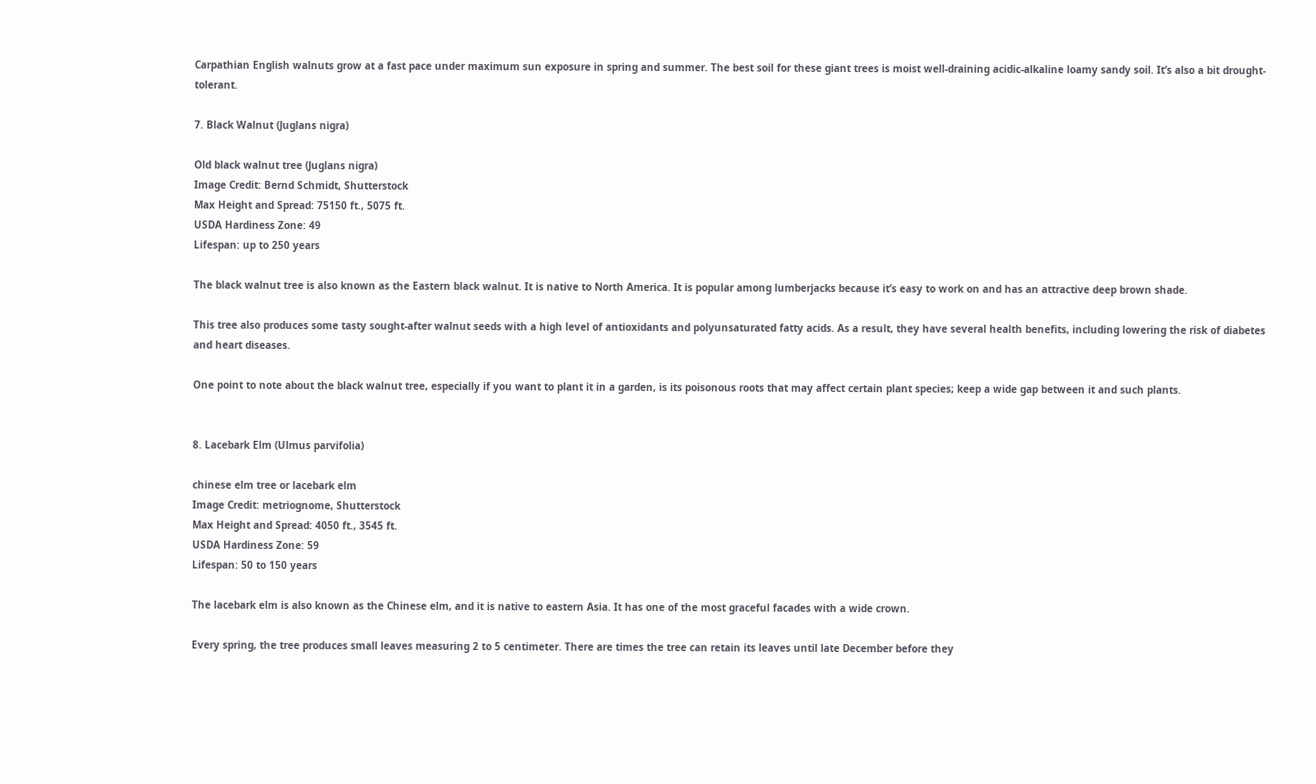Carpathian English walnuts grow at a fast pace under maximum sun exposure in spring and summer. The best soil for these giant trees is moist well-draining acidic-alkaline loamy sandy soil. It’s also a bit drought-tolerant.

7. Black Walnut (Juglans nigra)

Old black walnut tree (Juglans nigra)
Image Credit: Bernd Schmidt, Shutterstock
Max Height and Spread: 75150 ft., 5075 ft.
USDA Hardiness Zone: 49
Lifespan: up to 250 years

The black walnut tree is also known as the Eastern black walnut. It is native to North America. It is popular among lumberjacks because it’s easy to work on and has an attractive deep brown shade.

This tree also produces some tasty sought-after walnut seeds with a high level of antioxidants and polyunsaturated fatty acids. As a result, they have several health benefits, including lowering the risk of diabetes and heart diseases.

One point to note about the black walnut tree, especially if you want to plant it in a garden, is its poisonous roots that may affect certain plant species; keep a wide gap between it and such plants.


8. Lacebark Elm (Ulmus parvifolia)

chinese elm tree or lacebark elm
Image Credit: metriognome, Shutterstock
Max Height and Spread: 4050 ft., 3545 ft.
USDA Hardiness Zone: 59
Lifespan: 50 to 150 years

The lacebark elm is also known as the Chinese elm, and it is native to eastern Asia. It has one of the most graceful facades with a wide crown.

Every spring, the tree produces small leaves measuring 2 to 5 centimeter. There are times the tree can retain its leaves until late December before they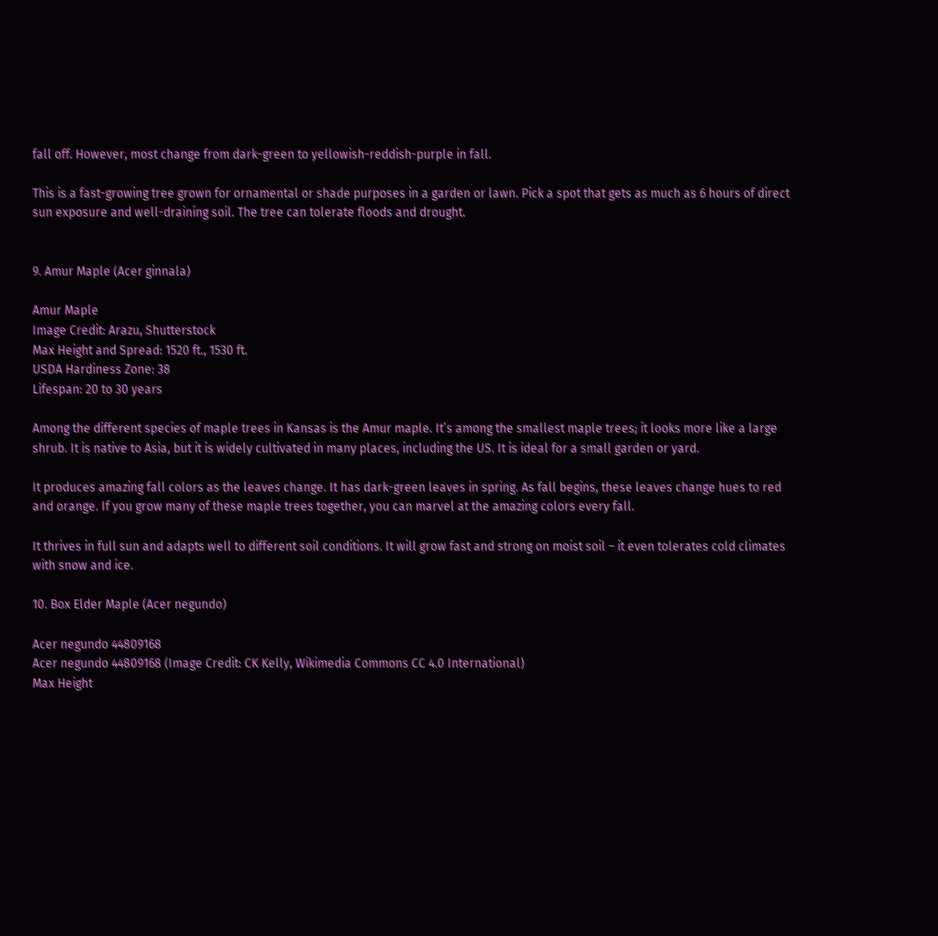fall off. However, most change from dark-green to yellowish-reddish-purple in fall.

This is a fast-growing tree grown for ornamental or shade purposes in a garden or lawn. Pick a spot that gets as much as 6 hours of direct sun exposure and well-draining soil. The tree can tolerate floods and drought.


9. Amur Maple (Acer ginnala)

Amur Maple
Image Credit: Arazu, Shutterstock
Max Height and Spread: 1520 ft., 1530 ft.
USDA Hardiness Zone: 38
Lifespan: 20 to 30 years

Among the different species of maple trees in Kansas is the Amur maple. It’s among the smallest maple trees; it looks more like a large shrub. It is native to Asia, but it is widely cultivated in many places, including the US. It is ideal for a small garden or yard.

It produces amazing fall colors as the leaves change. It has dark-green leaves in spring. As fall begins, these leaves change hues to red and orange. If you grow many of these maple trees together, you can marvel at the amazing colors every fall.

It thrives in full sun and adapts well to different soil conditions. It will grow fast and strong on moist soil – it even tolerates cold climates with snow and ice.

10. Box Elder Maple (Acer negundo)

Acer negundo 44809168
Acer negundo 44809168 (Image Credit: CK Kelly, Wikimedia Commons CC 4.0 International)
Max Height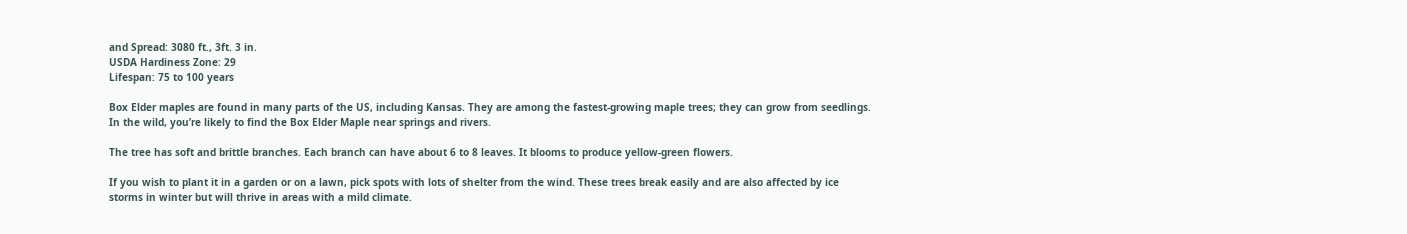and Spread: 3080 ft., 3ft. 3 in.
USDA Hardiness Zone: 29
Lifespan: 75 to 100 years

Box Elder maples are found in many parts of the US, including Kansas. They are among the fastest-growing maple trees; they can grow from seedlings. In the wild, you’re likely to find the Box Elder Maple near springs and rivers.

The tree has soft and brittle branches. Each branch can have about 6 to 8 leaves. It blooms to produce yellow-green flowers.

If you wish to plant it in a garden or on a lawn, pick spots with lots of shelter from the wind. These trees break easily and are also affected by ice storms in winter but will thrive in areas with a mild climate.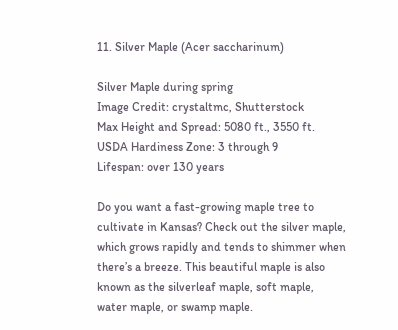11. Silver Maple (Acer saccharinum)

Silver Maple during spring
Image Credit: crystaltmc, Shutterstock
Max Height and Spread: 5080 ft., 3550 ft.
USDA Hardiness Zone: 3 through 9
Lifespan: over 130 years

Do you want a fast-growing maple tree to cultivate in Kansas? Check out the silver maple, which grows rapidly and tends to shimmer when there’s a breeze. This beautiful maple is also known as the silverleaf maple, soft maple, water maple, or swamp maple.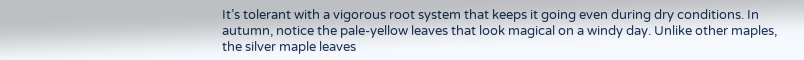It’s tolerant with a vigorous root system that keeps it going even during dry conditions. In autumn, notice the pale-yellow leaves that look magical on a windy day. Unlike other maples, the silver maple leaves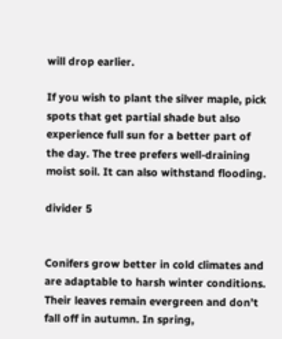will drop earlier.

If you wish to plant the silver maple, pick spots that get partial shade but also experience full sun for a better part of the day. The tree prefers well-draining moist soil. It can also withstand flooding.

divider 5


Conifers grow better in cold climates and are adaptable to harsh winter conditions. Their leaves remain evergreen and don’t fall off in autumn. In spring,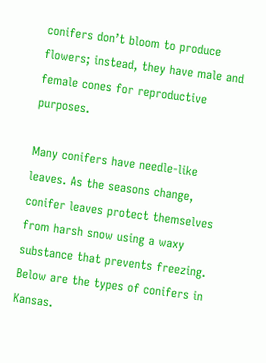conifers don’t bloom to produce flowers; instead, they have male and female cones for reproductive purposes.

Many conifers have needle-like leaves. As the seasons change, conifer leaves protect themselves from harsh snow using a waxy substance that prevents freezing. Below are the types of conifers in Kansas.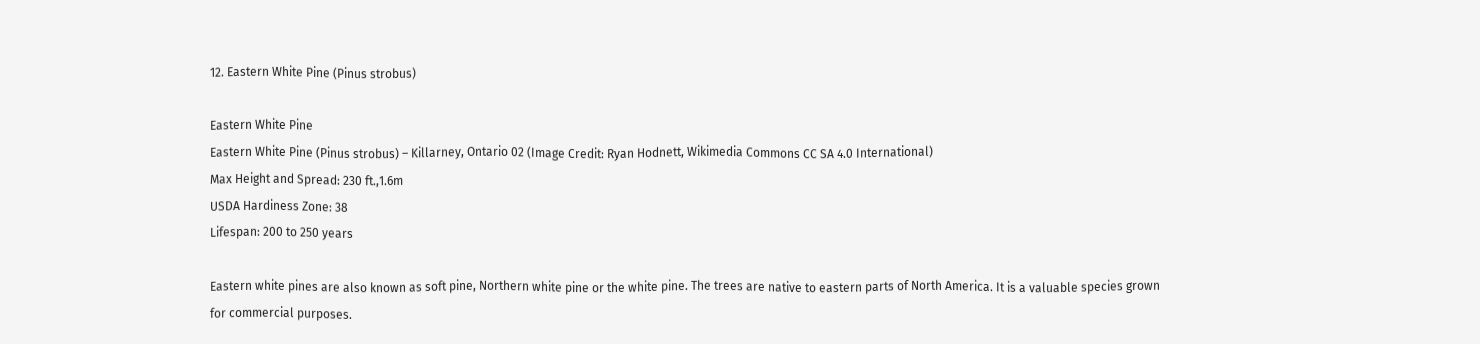12. Eastern White Pine (Pinus strobus)

Eastern White Pine
Eastern White Pine (Pinus strobus) – Killarney, Ontario 02 (Image Credit: Ryan Hodnett, Wikimedia Commons CC SA 4.0 International)
Max Height and Spread: 230 ft.,1.6m
USDA Hardiness Zone: 38
Lifespan: 200 to 250 years

Eastern white pines are also known as soft pine, Northern white pine or the white pine. The trees are native to eastern parts of North America. It is a valuable species grown for commercial purposes.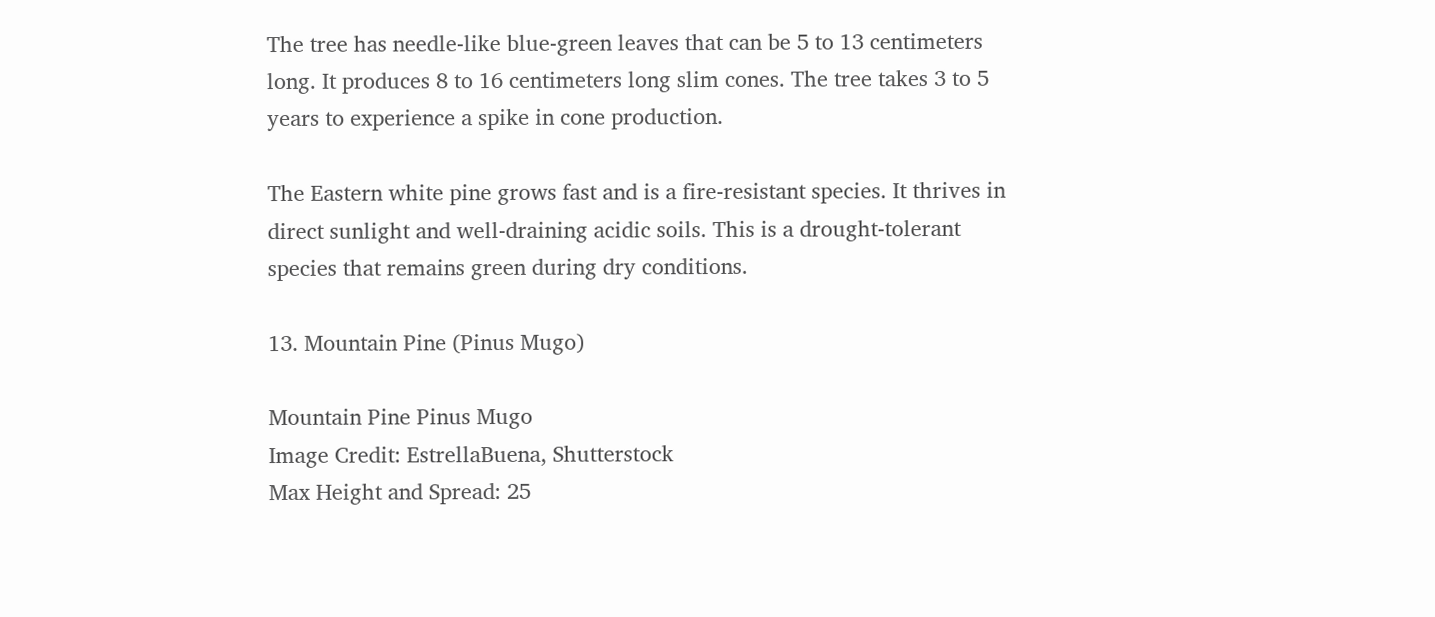The tree has needle-like blue-green leaves that can be 5 to 13 centimeters long. It produces 8 to 16 centimeters long slim cones. The tree takes 3 to 5 years to experience a spike in cone production.

The Eastern white pine grows fast and is a fire-resistant species. It thrives in direct sunlight and well-draining acidic soils. This is a drought-tolerant species that remains green during dry conditions.

13. Mountain Pine (Pinus Mugo)

Mountain Pine Pinus Mugo
Image Credit: EstrellaBuena, Shutterstock
Max Height and Spread: 25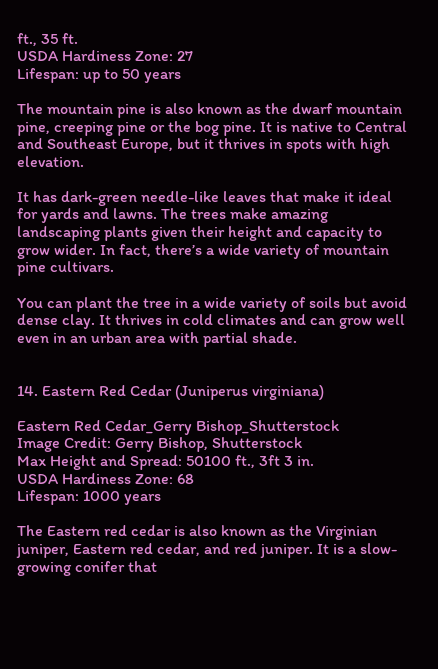ft., 35 ft.
USDA Hardiness Zone: 27
Lifespan: up to 50 years

The mountain pine is also known as the dwarf mountain pine, creeping pine or the bog pine. It is native to Central and Southeast Europe, but it thrives in spots with high elevation.

It has dark-green needle-like leaves that make it ideal for yards and lawns. The trees make amazing landscaping plants given their height and capacity to grow wider. In fact, there’s a wide variety of mountain pine cultivars.

You can plant the tree in a wide variety of soils but avoid dense clay. It thrives in cold climates and can grow well even in an urban area with partial shade.


14. Eastern Red Cedar (Juniperus virginiana)

Eastern Red Cedar_Gerry Bishop_Shutterstock
Image Credit: Gerry Bishop, Shutterstock
Max Height and Spread: 50100 ft., 3ft 3 in.
USDA Hardiness Zone: 68
Lifespan: 1000 years

The Eastern red cedar is also known as the Virginian juniper, Eastern red cedar, and red juniper. It is a slow-growing conifer that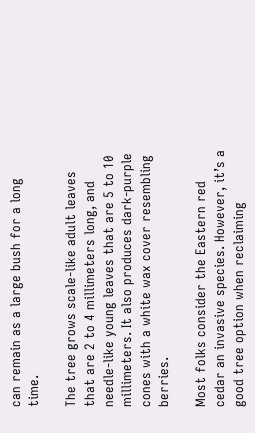can remain as a large bush for a long time.

The tree grows scale-like adult leaves that are 2 to 4 millimeters long, and needle-like young leaves that are 5 to 10 millimeters. It also produces dark-purple cones with a white wax cover resembling berries.

Most folks consider the Eastern red cedar an invasive species. However, it’s a good tree option when reclaiming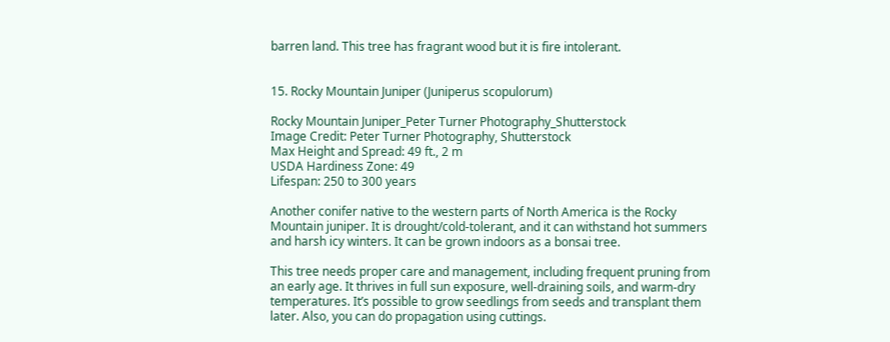barren land. This tree has fragrant wood but it is fire intolerant.


15. Rocky Mountain Juniper (Juniperus scopulorum)

Rocky Mountain Juniper_Peter Turner Photography_Shutterstock
Image Credit: Peter Turner Photography, Shutterstock
Max Height and Spread: 49 ft., 2 m
USDA Hardiness Zone: 49
Lifespan: 250 to 300 years

Another conifer native to the western parts of North America is the Rocky Mountain juniper. It is drought/cold-tolerant, and it can withstand hot summers and harsh icy winters. It can be grown indoors as a bonsai tree.

This tree needs proper care and management, including frequent pruning from an early age. It thrives in full sun exposure, well-draining soils, and warm-dry temperatures. It’s possible to grow seedlings from seeds and transplant them later. Also, you can do propagation using cuttings.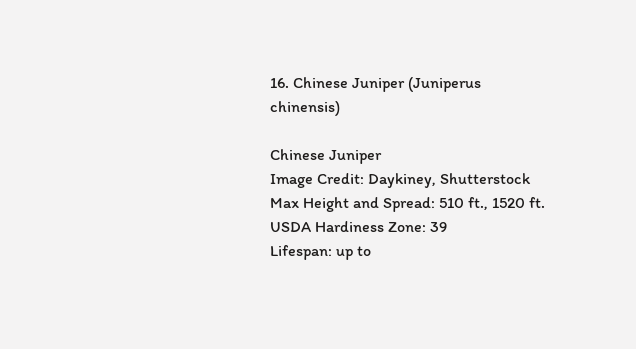16. Chinese Juniper (Juniperus chinensis)

Chinese Juniper
Image Credit: Daykiney, Shutterstock
Max Height and Spread: 510 ft., 1520 ft.
USDA Hardiness Zone: 39
Lifespan: up to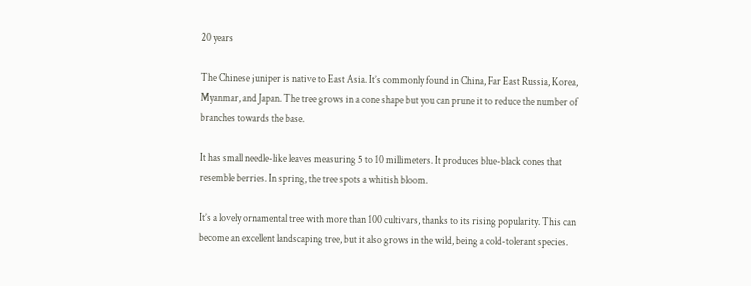20 years

The Chinese juniper is native to East Asia. It’s commonly found in China, Far East Russia, Korea, Myanmar, and Japan. The tree grows in a cone shape but you can prune it to reduce the number of branches towards the base.

It has small needle-like leaves measuring 5 to 10 millimeters. It produces blue-black cones that resemble berries. In spring, the tree spots a whitish bloom.

It’s a lovely ornamental tree with more than 100 cultivars, thanks to its rising popularity. This can become an excellent landscaping tree, but it also grows in the wild, being a cold-tolerant species.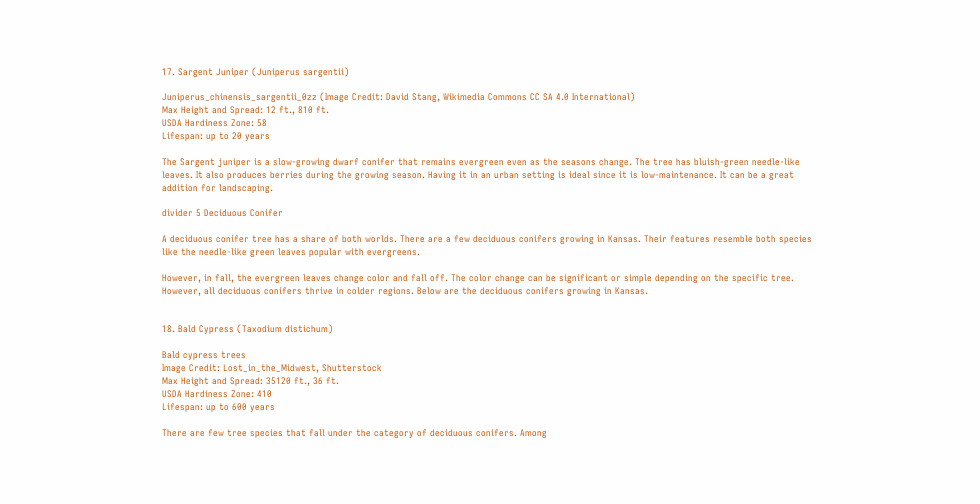17. Sargent Juniper (Juniperus sargentii)

Juniperus_chinensis_sargentii_0zz (Image Credit: David Stang, Wikimedia Commons CC SA 4.0 International)
Max Height and Spread: 12 ft., 810 ft.
USDA Hardiness Zone: 58
Lifespan: up to 20 years

The Sargent juniper is a slow-growing dwarf conifer that remains evergreen even as the seasons change. The tree has bluish-green needle-like leaves. It also produces berries during the growing season. Having it in an urban setting is ideal since it is low-maintenance. It can be a great addition for landscaping.

divider 5 Deciduous Conifer

A deciduous conifer tree has a share of both worlds. There are a few deciduous conifers growing in Kansas. Their features resemble both species like the needle-like green leaves popular with evergreens.

However, in fall, the evergreen leaves change color and fall off. The color change can be significant or simple depending on the specific tree. However, all deciduous conifers thrive in colder regions. Below are the deciduous conifers growing in Kansas.


18. Bald Cypress (Taxodium distichum)

Bald cypress trees
Image Credit: Lost_in_the_Midwest, Shutterstock
Max Height and Spread: 35120 ft., 36 ft.
USDA Hardiness Zone: 410
Lifespan: up to 600 years

There are few tree species that fall under the category of deciduous conifers. Among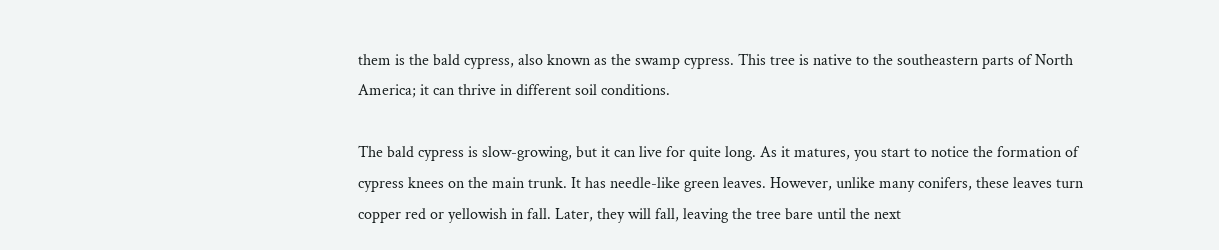them is the bald cypress, also known as the swamp cypress. This tree is native to the southeastern parts of North America; it can thrive in different soil conditions.

The bald cypress is slow-growing, but it can live for quite long. As it matures, you start to notice the formation of cypress knees on the main trunk. It has needle-like green leaves. However, unlike many conifers, these leaves turn copper red or yellowish in fall. Later, they will fall, leaving the tree bare until the next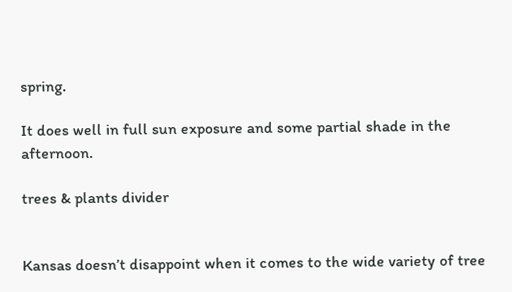spring.

It does well in full sun exposure and some partial shade in the afternoon.

trees & plants divider


Kansas doesn’t disappoint when it comes to the wide variety of tree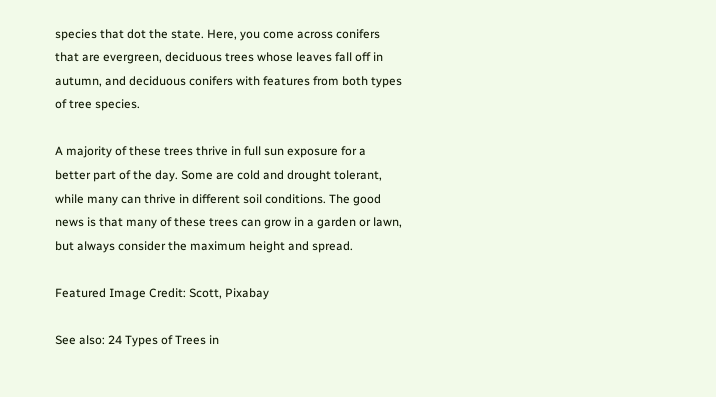species that dot the state. Here, you come across conifers that are evergreen, deciduous trees whose leaves fall off in autumn, and deciduous conifers with features from both types of tree species.

A majority of these trees thrive in full sun exposure for a better part of the day. Some are cold and drought tolerant, while many can thrive in different soil conditions. The good news is that many of these trees can grow in a garden or lawn, but always consider the maximum height and spread.

Featured Image Credit: Scott, Pixabay

See also: 24 Types of Trees in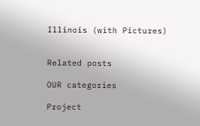Illinois (with Pictures)


Related posts

OUR categories

Project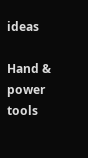ideas

Hand & power tools